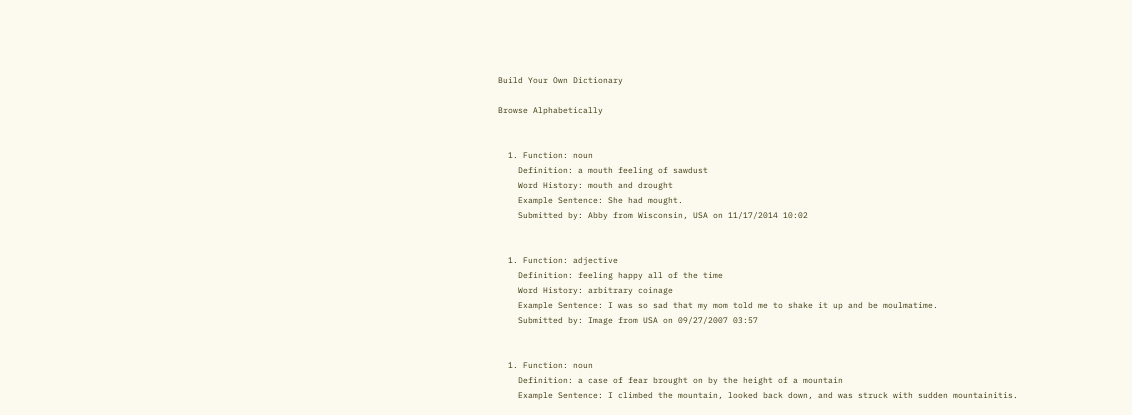Build Your Own Dictionary

Browse Alphabetically


  1. Function: noun
    Definition: a mouth feeling of sawdust
    Word History: mouth and drought
    Example Sentence: She had mought.
    Submitted by: Abby from Wisconsin, USA on 11/17/2014 10:02


  1. Function: adjective
    Definition: feeling happy all of the time
    Word History: arbitrary coinage
    Example Sentence: I was so sad that my mom told me to shake it up and be moulmatime.
    Submitted by: Image from USA on 09/27/2007 03:57


  1. Function: noun
    Definition: a case of fear brought on by the height of a mountain
    Example Sentence: I climbed the mountain, looked back down, and was struck with sudden mountainitis.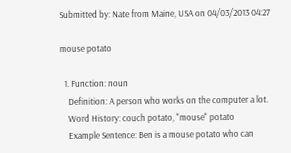Submitted by: Nate from Maine, USA on 04/03/2013 04:27

mouse potato

  1. Function: noun
    Definition: A person who works on the computer a lot.
    Word History: couch potato, "mouse" potato
    Example Sentence: Ben is a mouse potato who can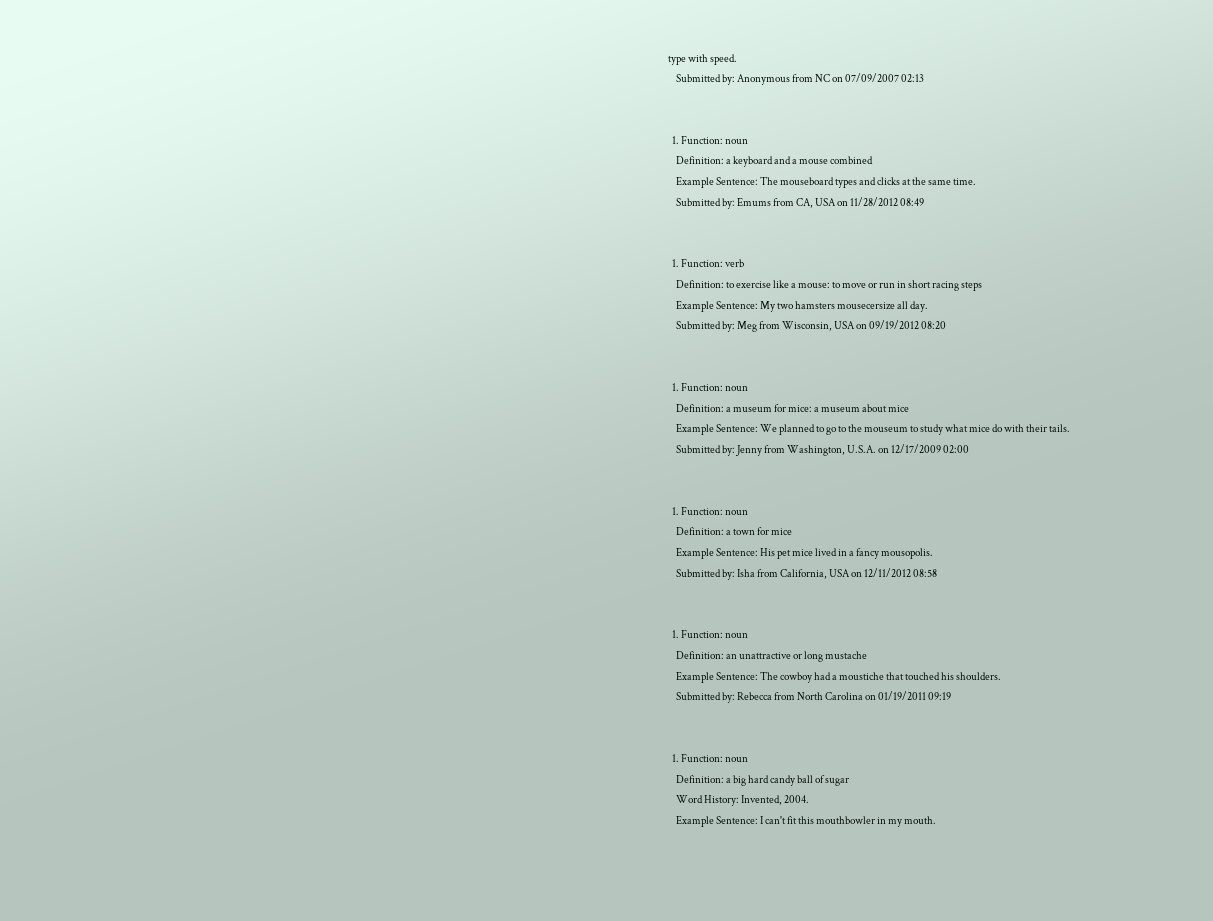type with speed.
    Submitted by: Anonymous from NC on 07/09/2007 02:13


  1. Function: noun
    Definition: a keyboard and a mouse combined
    Example Sentence: The mouseboard types and clicks at the same time.
    Submitted by: Emums from CA, USA on 11/28/2012 08:49


  1. Function: verb
    Definition: to exercise like a mouse: to move or run in short racing steps
    Example Sentence: My two hamsters mousecersize all day.
    Submitted by: Meg from Wisconsin, USA on 09/19/2012 08:20


  1. Function: noun
    Definition: a museum for mice: a museum about mice
    Example Sentence: We planned to go to the mouseum to study what mice do with their tails.
    Submitted by: Jenny from Washington, U.S.A. on 12/17/2009 02:00


  1. Function: noun
    Definition: a town for mice
    Example Sentence: His pet mice lived in a fancy mousopolis.
    Submitted by: Isha from California, USA on 12/11/2012 08:58


  1. Function: noun
    Definition: an unattractive or long mustache
    Example Sentence: The cowboy had a moustiche that touched his shoulders.
    Submitted by: Rebecca from North Carolina on 01/19/2011 09:19


  1. Function: noun
    Definition: a big hard candy ball of sugar
    Word History: Invented, 2004.
    Example Sentence: I can't fit this mouthbowler in my mouth.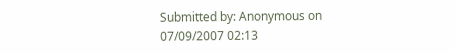Submitted by: Anonymous on 07/09/2007 02:13